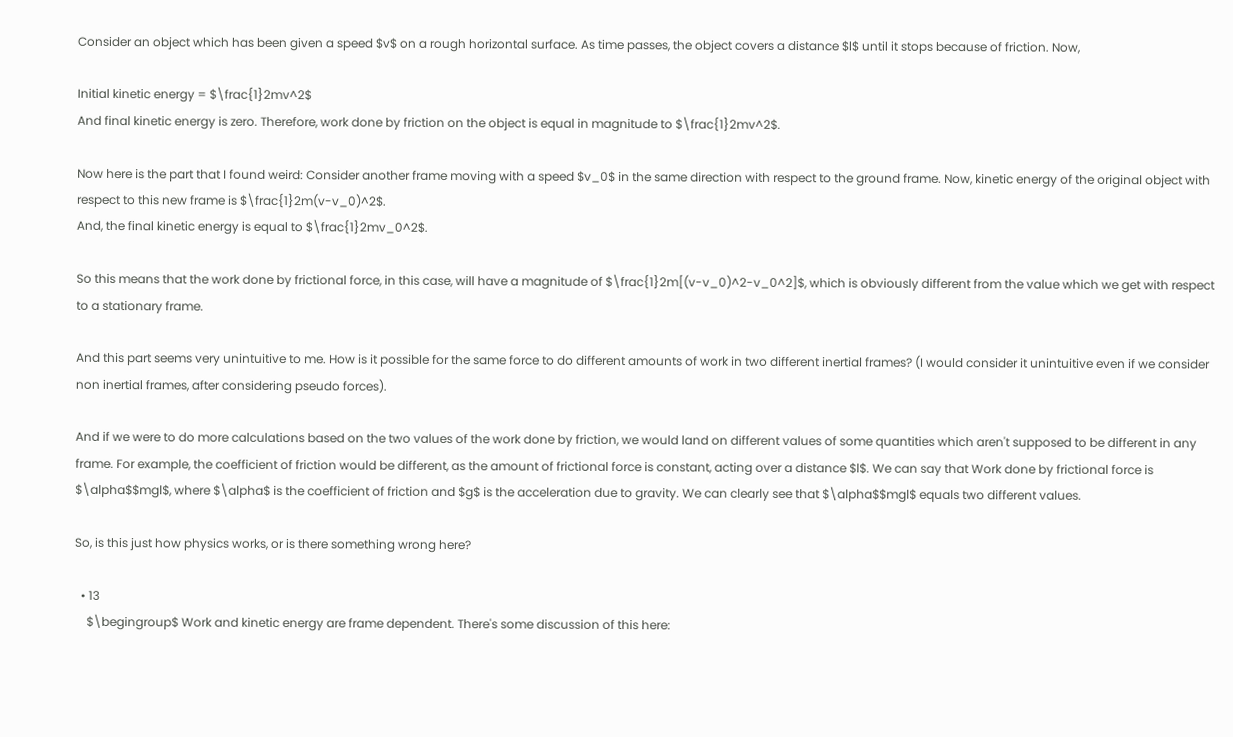Consider an object which has been given a speed $v$ on a rough horizontal surface. As time passes, the object covers a distance $l$ until it stops because of friction. Now,

Initial kinetic energy = $\frac{1}2mv^2$
And final kinetic energy is zero. Therefore, work done by friction on the object is equal in magnitude to $\frac{1}2mv^2$.

Now here is the part that I found weird: Consider another frame moving with a speed $v_0$ in the same direction with respect to the ground frame. Now, kinetic energy of the original object with respect to this new frame is $\frac{1}2m(v-v_0)^2$.
And, the final kinetic energy is equal to $\frac{1}2mv_0^2$.

So this means that the work done by frictional force, in this case, will have a magnitude of $\frac{1}2m[(v-v_0)^2-v_0^2]$, which is obviously different from the value which we get with respect to a stationary frame.

And this part seems very unintuitive to me. How is it possible for the same force to do different amounts of work in two different inertial frames? (I would consider it unintuitive even if we consider non inertial frames, after considering pseudo forces).

And if we were to do more calculations based on the two values of the work done by friction, we would land on different values of some quantities which aren't supposed to be different in any frame. For example, the coefficient of friction would be different, as the amount of frictional force is constant, acting over a distance $l$. We can say that Work done by frictional force is $\alpha$$mgl$, where $\alpha$ is the coefficient of friction and $g$ is the acceleration due to gravity. We can clearly see that $\alpha$$mgl$ equals two different values.

So, is this just how physics works, or is there something wrong here?

  • 13
    $\begingroup$ Work and kinetic energy are frame dependent. There's some discussion of this here: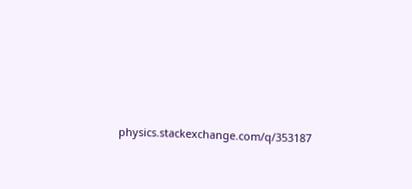physics.stackexchange.com/q/353187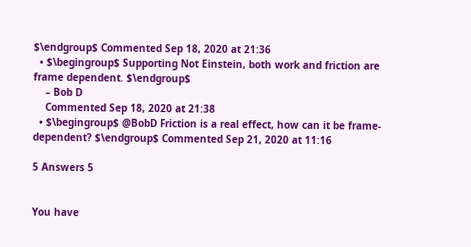$\endgroup$ Commented Sep 18, 2020 at 21:36
  • $\begingroup$ Supporting Not Einstein, both work and friction are frame dependent. $\endgroup$
    – Bob D
    Commented Sep 18, 2020 at 21:38
  • $\begingroup$ @BobD Friction is a real effect, how can it be frame-dependent? $\endgroup$ Commented Sep 21, 2020 at 11:16

5 Answers 5


You have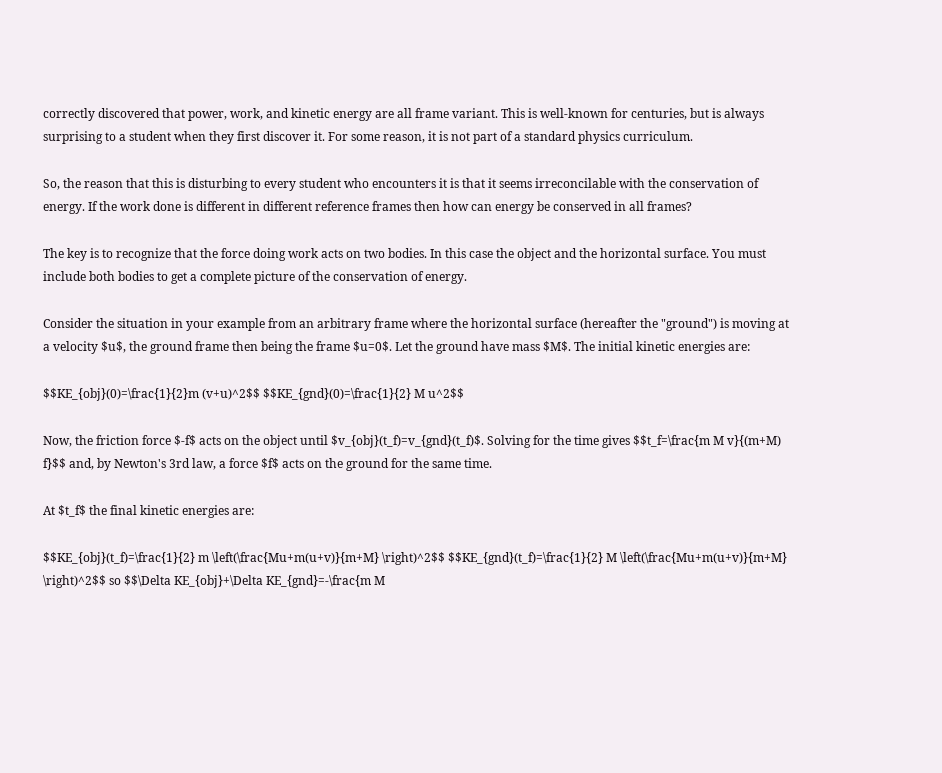correctly discovered that power, work, and kinetic energy are all frame variant. This is well-known for centuries, but is always surprising to a student when they first discover it. For some reason, it is not part of a standard physics curriculum.

So, the reason that this is disturbing to every student who encounters it is that it seems irreconcilable with the conservation of energy. If the work done is different in different reference frames then how can energy be conserved in all frames?

The key is to recognize that the force doing work acts on two bodies. In this case the object and the horizontal surface. You must include both bodies to get a complete picture of the conservation of energy.

Consider the situation in your example from an arbitrary frame where the horizontal surface (hereafter the "ground") is moving at a velocity $u$, the ground frame then being the frame $u=0$. Let the ground have mass $M$. The initial kinetic energies are:

$$KE_{obj}(0)=\frac{1}{2}m (v+u)^2$$ $$KE_{gnd}(0)=\frac{1}{2} M u^2$$

Now, the friction force $-f$ acts on the object until $v_{obj}(t_f)=v_{gnd}(t_f)$. Solving for the time gives $$t_f=\frac{m M v}{(m+M) f}$$ and, by Newton's 3rd law, a force $f$ acts on the ground for the same time.

At $t_f$ the final kinetic energies are:

$$KE_{obj}(t_f)=\frac{1}{2} m \left(\frac{Mu+m(u+v)}{m+M} \right)^2$$ $$KE_{gnd}(t_f)=\frac{1}{2} M \left(\frac{Mu+m(u+v)}{m+M} \right)^2$$ so $$\Delta KE_{obj}+\Delta KE_{gnd}=-\frac{m M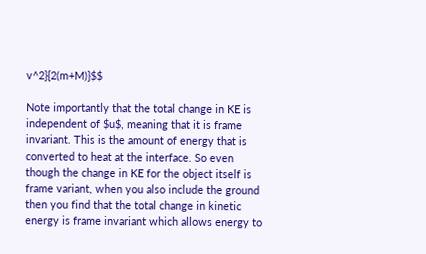v^2}{2(m+M)}$$

Note importantly that the total change in KE is independent of $u$, meaning that it is frame invariant. This is the amount of energy that is converted to heat at the interface. So even though the change in KE for the object itself is frame variant, when you also include the ground then you find that the total change in kinetic energy is frame invariant which allows energy to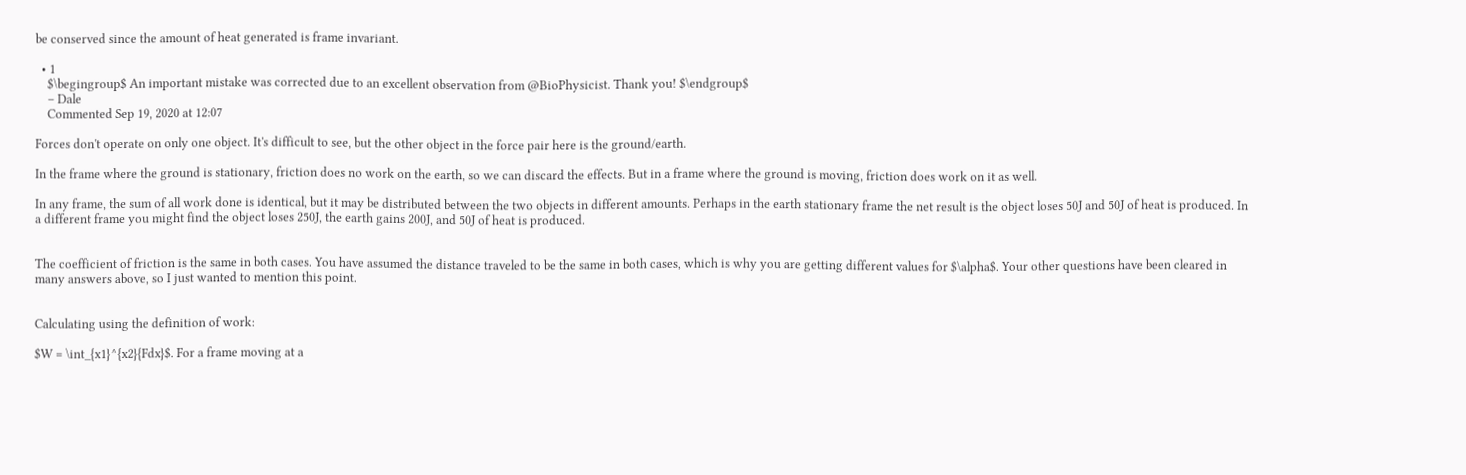be conserved since the amount of heat generated is frame invariant.

  • 1
    $\begingroup$ An important mistake was corrected due to an excellent observation from @BioPhysicist. Thank you! $\endgroup$
    – Dale
    Commented Sep 19, 2020 at 12:07

Forces don't operate on only one object. It's difficult to see, but the other object in the force pair here is the ground/earth.

In the frame where the ground is stationary, friction does no work on the earth, so we can discard the effects. But in a frame where the ground is moving, friction does work on it as well.

In any frame, the sum of all work done is identical, but it may be distributed between the two objects in different amounts. Perhaps in the earth stationary frame the net result is the object loses 50J and 50J of heat is produced. In a different frame you might find the object loses 250J, the earth gains 200J, and 50J of heat is produced.


The coefficient of friction is the same in both cases. You have assumed the distance traveled to be the same in both cases, which is why you are getting different values for $\alpha$. Your other questions have been cleared in many answers above, so I just wanted to mention this point.


Calculating using the definition of work:

$W = \int_{x1}^{x2}{Fdx}$. For a frame moving at a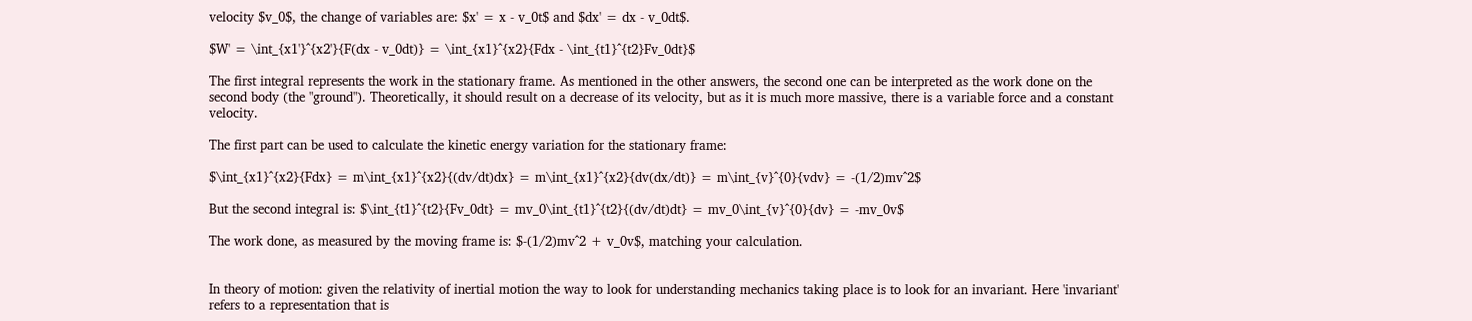velocity $v_0$, the change of variables are: $x' = x - v_0t$ and $dx' = dx - v_0dt$.

$W' = \int_{x1'}^{x2'}{F(dx - v_0dt)} = \int_{x1}^{x2}{Fdx - \int_{t1}^{t2}Fv_0dt}$

The first integral represents the work in the stationary frame. As mentioned in the other answers, the second one can be interpreted as the work done on the second body (the "ground"). Theoretically, it should result on a decrease of its velocity, but as it is much more massive, there is a variable force and a constant velocity.

The first part can be used to calculate the kinetic energy variation for the stationary frame:

$\int_{x1}^{x2}{Fdx} = m\int_{x1}^{x2}{(dv/dt)dx} = m\int_{x1}^{x2}{dv(dx/dt)} = m\int_{v}^{0}{vdv} = -(1/2)mv^2$

But the second integral is: $\int_{t1}^{t2}{Fv_0dt} = mv_0\int_{t1}^{t2}{(dv/dt)dt} = mv_0\int_{v}^{0}{dv} = -mv_0v$

The work done, as measured by the moving frame is: $-(1/2)mv^2 + v_0v$, matching your calculation.


In theory of motion: given the relativity of inertial motion the way to look for understanding mechanics taking place is to look for an invariant. Here 'invariant' refers to a representation that is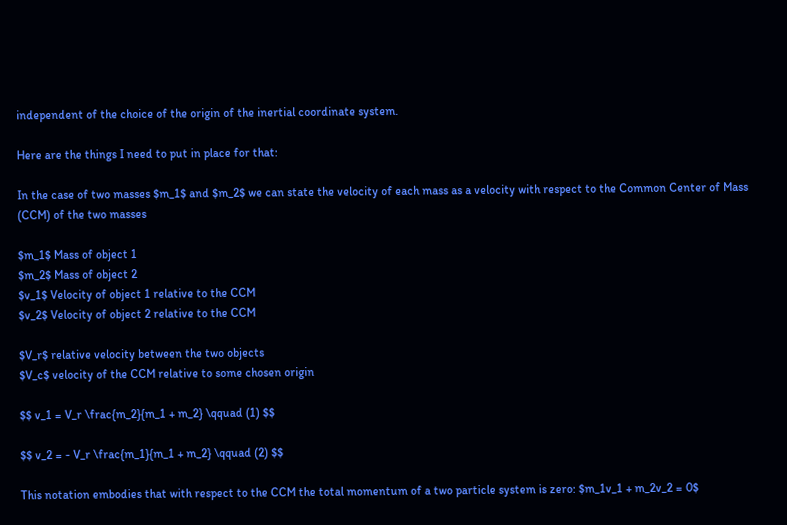independent of the choice of the origin of the inertial coordinate system.

Here are the things I need to put in place for that:

In the case of two masses $m_1$ and $m_2$ we can state the velocity of each mass as a velocity with respect to the Common Center of Mass (CCM) of the two masses

$m_1$ Mass of object 1
$m_2$ Mass of object 2
$v_1$ Velocity of object 1 relative to the CCM
$v_2$ Velocity of object 2 relative to the CCM

$V_r$ relative velocity between the two objects
$V_c$ velocity of the CCM relative to some chosen origin

$$ v_1 = V_r \frac{m_2}{m_1 + m_2} \qquad (1) $$

$$ v_2 = - V_r \frac{m_1}{m_1 + m_2} \qquad (2) $$

This notation embodies that with respect to the CCM the total momentum of a two particle system is zero: $m_1v_1 + m_2v_2 = 0$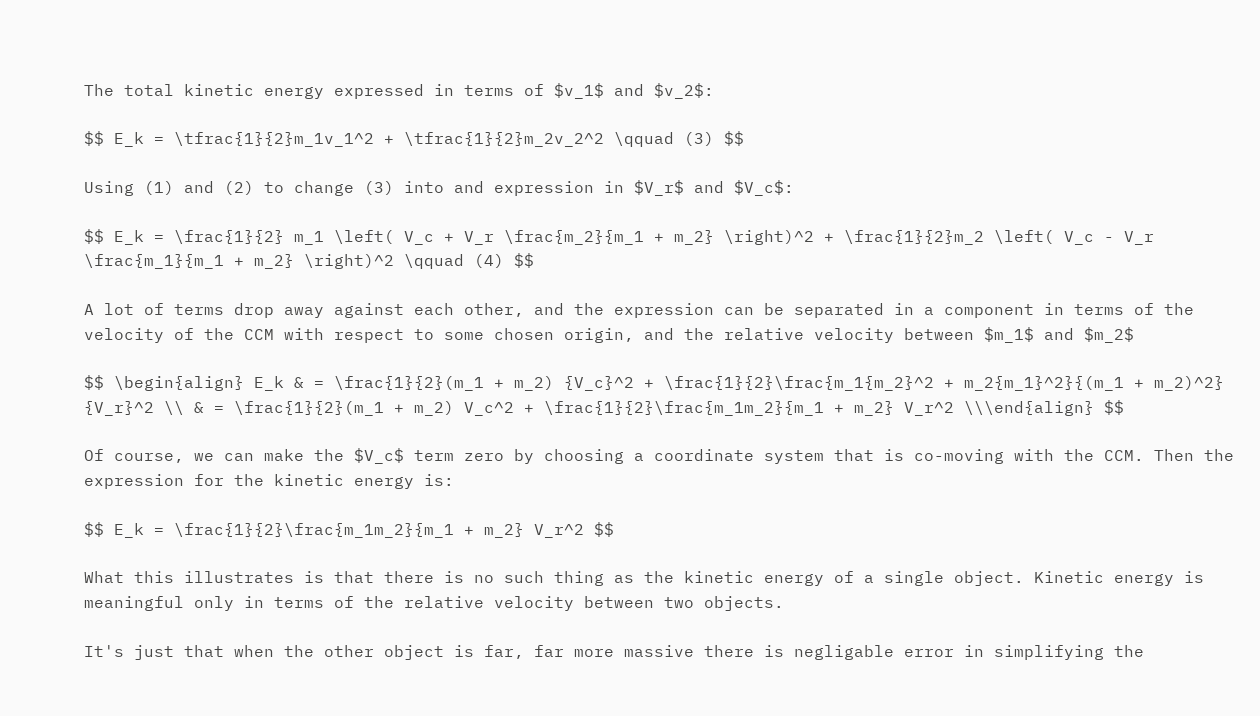The total kinetic energy expressed in terms of $v_1$ and $v_2$:

$$ E_k = \tfrac{1}{2}m_1v_1^2 + \tfrac{1}{2}m_2v_2^2 \qquad (3) $$

Using (1) and (2) to change (3) into and expression in $V_r$ and $V_c$:

$$ E_k = \frac{1}{2} m_1 \left( V_c + V_r \frac{m_2}{m_1 + m_2} \right)^2 + \frac{1}{2}m_2 \left( V_c - V_r \frac{m_1}{m_1 + m_2} \right)^2 \qquad (4) $$

A lot of terms drop away against each other, and the expression can be separated in a component in terms of the velocity of the CCM with respect to some chosen origin, and the relative velocity between $m_1$ and $m_2$

$$ \begin{align} E_k & = \frac{1}{2}(m_1 + m_2) {V_c}^2 + \frac{1}{2}\frac{m_1{m_2}^2 + m_2{m_1}^2}{(m_1 + m_2)^2} {V_r}^2 \\ & = \frac{1}{2}(m_1 + m_2) V_c^2 + \frac{1}{2}\frac{m_1m_2}{m_1 + m_2} V_r^2 \\\end{align} $$

Of course, we can make the $V_c$ term zero by choosing a coordinate system that is co-moving with the CCM. Then the expression for the kinetic energy is:

$$ E_k = \frac{1}{2}\frac{m_1m_2}{m_1 + m_2} V_r^2 $$

What this illustrates is that there is no such thing as the kinetic energy of a single object. Kinetic energy is meaningful only in terms of the relative velocity between two objects.

It's just that when the other object is far, far more massive there is negligable error in simplifying the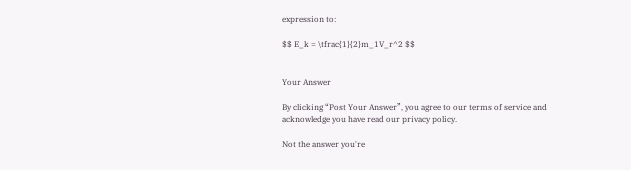expression to:

$$ E_k = \tfrac{1}{2}m_1V_r^2 $$


Your Answer

By clicking “Post Your Answer”, you agree to our terms of service and acknowledge you have read our privacy policy.

Not the answer you're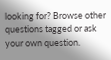looking for? Browse other questions tagged or ask your own question.